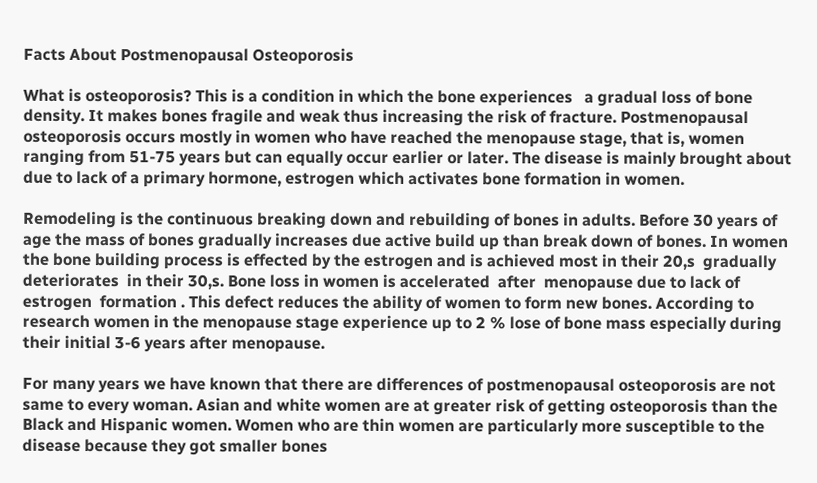Facts About Postmenopausal Osteoporosis

What is osteoporosis? This is a condition in which the bone experiences   a gradual loss of bone density. It makes bones fragile and weak thus increasing the risk of fracture. Postmenopausal osteoporosis occurs mostly in women who have reached the menopause stage, that is, women ranging from 51-75 years but can equally occur earlier or later. The disease is mainly brought about due to lack of a primary hormone, estrogen which activates bone formation in women.

Remodeling is the continuous breaking down and rebuilding of bones in adults. Before 30 years of age the mass of bones gradually increases due active build up than break down of bones. In women the bone building process is effected by the estrogen and is achieved most in their 20,s  gradually deteriorates  in their 30,s. Bone loss in women is accelerated  after  menopause due to lack of  estrogen  formation . This defect reduces the ability of women to form new bones. According to research women in the menopause stage experience up to 2 % lose of bone mass especially during their initial 3-6 years after menopause.

For many years we have known that there are differences of postmenopausal osteoporosis are not same to every woman. Asian and white women are at greater risk of getting osteoporosis than the Black and Hispanic women. Women who are thin women are particularly more susceptible to the disease because they got smaller bones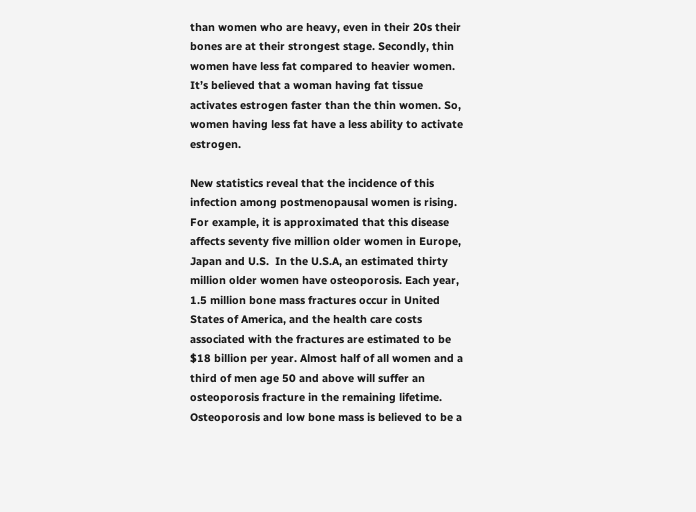than women who are heavy, even in their 20s their bones are at their strongest stage. Secondly, thin women have less fat compared to heavier women. It’s believed that a woman having fat tissue activates estrogen faster than the thin women. So, women having less fat have a less ability to activate estrogen.

New statistics reveal that the incidence of this infection among postmenopausal women is rising. For example, it is approximated that this disease affects seventy five million older women in Europe, Japan and U.S.  In the U.S.A, an estimated thirty million older women have osteoporosis. Each year, 1.5 million bone mass fractures occur in United States of America, and the health care costs associated with the fractures are estimated to be $18 billion per year. Almost half of all women and a third of men age 50 and above will suffer an osteoporosis fracture in the remaining lifetime. Osteoporosis and low bone mass is believed to be a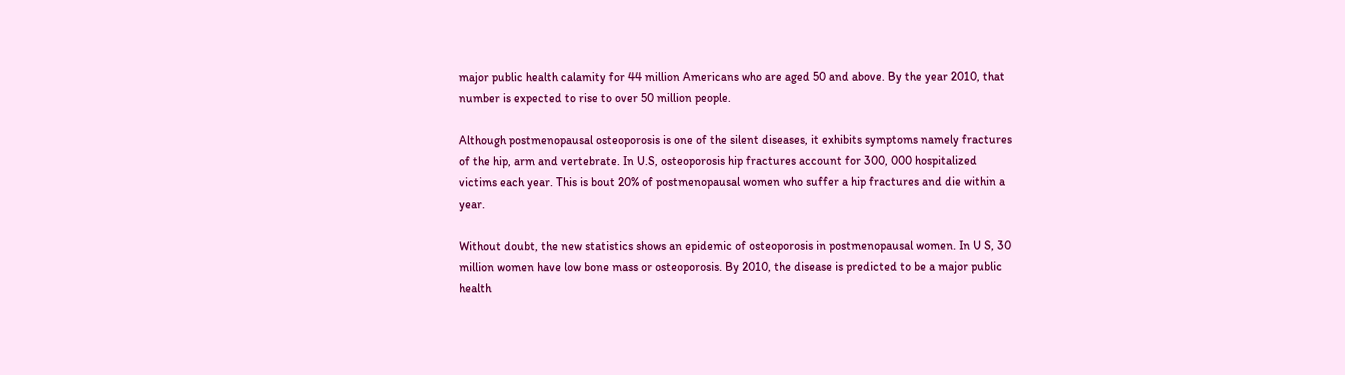major public health calamity for 44 million Americans who are aged 50 and above. By the year 2010, that number is expected to rise to over 50 million people.

Although postmenopausal osteoporosis is one of the silent diseases, it exhibits symptoms namely fractures of the hip, arm and vertebrate. In U.S, osteoporosis hip fractures account for 300, 000 hospitalized victims each year. This is bout 20% of postmenopausal women who suffer a hip fractures and die within a year.

Without doubt, the new statistics shows an epidemic of osteoporosis in postmenopausal women. In U S, 30 million women have low bone mass or osteoporosis. By 2010, the disease is predicted to be a major public health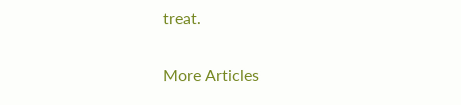treat.

More Articles